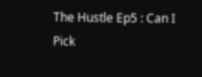The Hustle Ep5 : Can I Pick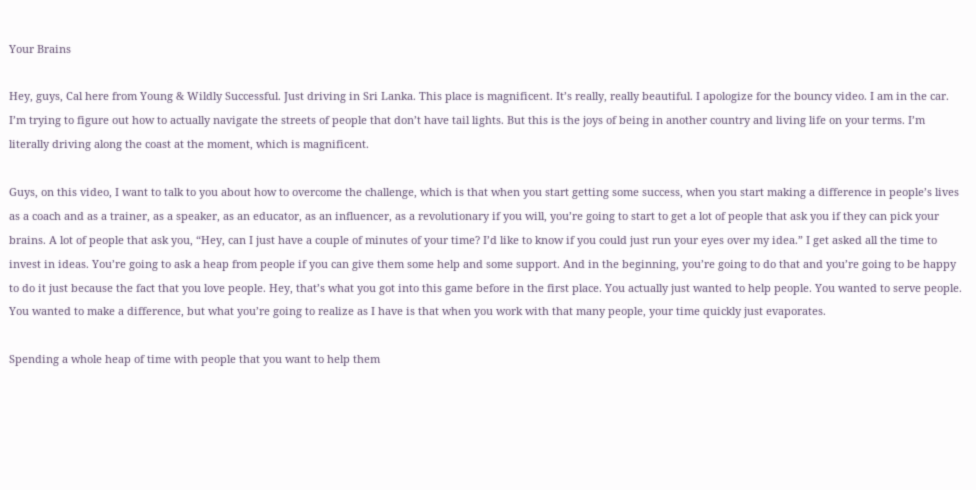Your Brains

Hey, guys, Cal here from Young & Wildly Successful. Just driving in Sri Lanka. This place is magnificent. It’s really, really beautiful. I apologize for the bouncy video. I am in the car. I’m trying to figure out how to actually navigate the streets of people that don’t have tail lights. But this is the joys of being in another country and living life on your terms. I’m literally driving along the coast at the moment, which is magnificent.

Guys, on this video, I want to talk to you about how to overcome the challenge, which is that when you start getting some success, when you start making a difference in people’s lives as a coach and as a trainer, as a speaker, as an educator, as an influencer, as a revolutionary if you will, you’re going to start to get a lot of people that ask you if they can pick your brains. A lot of people that ask you, “Hey, can I just have a couple of minutes of your time? I’d like to know if you could just run your eyes over my idea.” I get asked all the time to invest in ideas. You’re going to ask a heap from people if you can give them some help and some support. And in the beginning, you’re going to do that and you’re going to be happy to do it just because the fact that you love people. Hey, that’s what you got into this game before in the first place. You actually just wanted to help people. You wanted to serve people. You wanted to make a difference, but what you’re going to realize as I have is that when you work with that many people, your time quickly just evaporates.

Spending a whole heap of time with people that you want to help them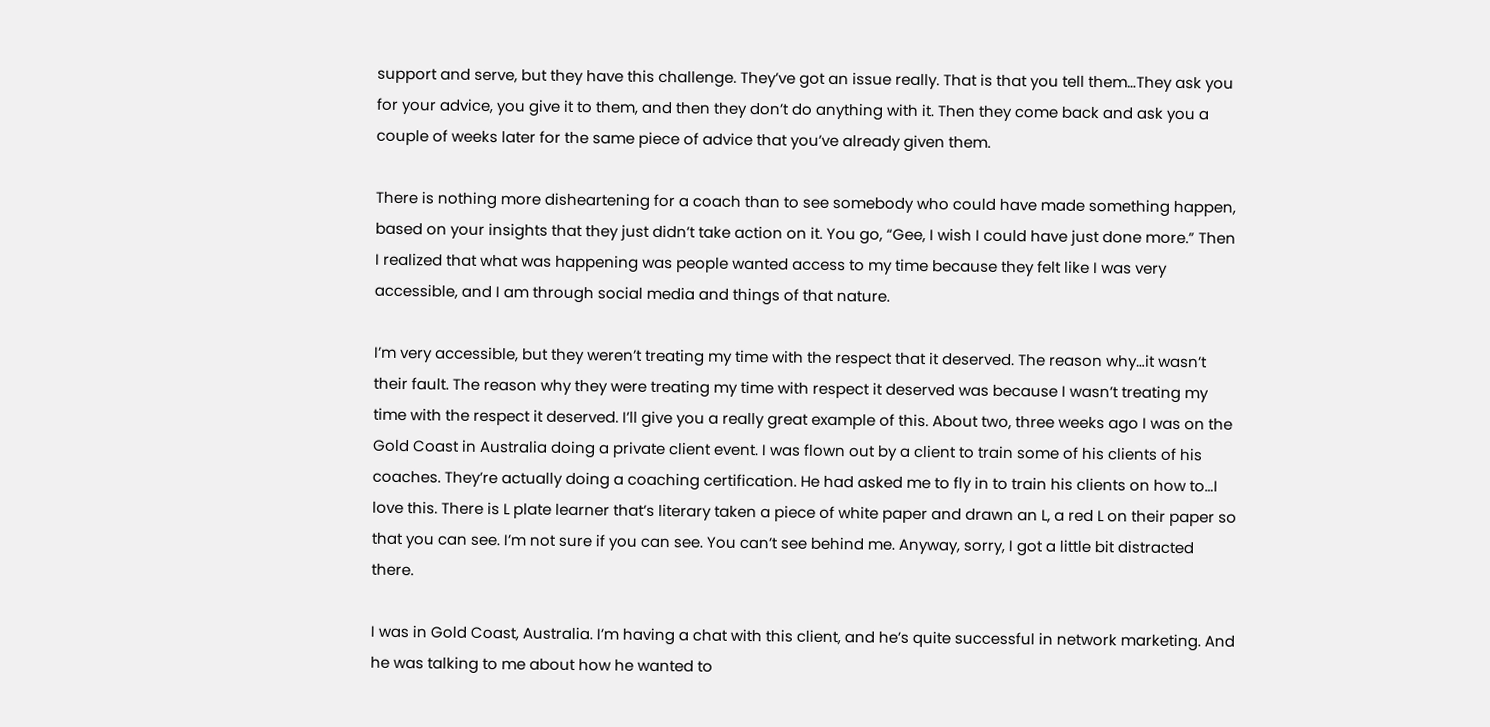support and serve, but they have this challenge. They’ve got an issue really. That is that you tell them…They ask you for your advice, you give it to them, and then they don’t do anything with it. Then they come back and ask you a couple of weeks later for the same piece of advice that you’ve already given them.

There is nothing more disheartening for a coach than to see somebody who could have made something happen, based on your insights that they just didn’t take action on it. You go, “Gee, I wish I could have just done more.” Then I realized that what was happening was people wanted access to my time because they felt like I was very accessible, and I am through social media and things of that nature.

I’m very accessible, but they weren’t treating my time with the respect that it deserved. The reason why…it wasn’t their fault. The reason why they were treating my time with respect it deserved was because I wasn’t treating my time with the respect it deserved. I’ll give you a really great example of this. About two, three weeks ago I was on the Gold Coast in Australia doing a private client event. I was flown out by a client to train some of his clients of his coaches. They’re actually doing a coaching certification. He had asked me to fly in to train his clients on how to…I love this. There is L plate learner that’s literary taken a piece of white paper and drawn an L, a red L on their paper so that you can see. I’m not sure if you can see. You can’t see behind me. Anyway, sorry, I got a little bit distracted there.

I was in Gold Coast, Australia. I’m having a chat with this client, and he’s quite successful in network marketing. And he was talking to me about how he wanted to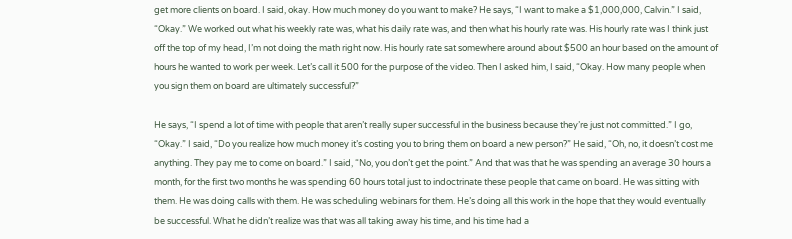get more clients on board. I said, okay. How much money do you want to make? He says, “I want to make a $1,000,000, Calvin.” I said, “Okay.” We worked out what his weekly rate was, what his daily rate was, and then what his hourly rate was. His hourly rate was I think just off the top of my head, I’m not doing the math right now. His hourly rate sat somewhere around about $500 an hour based on the amount of hours he wanted to work per week. Let’s call it 500 for the purpose of the video. Then I asked him, I said, “Okay. How many people when you sign them on board are ultimately successful?”

He says, “I spend a lot of time with people that aren’t really super successful in the business because they’re just not committed.” I go, “Okay.” I said, “Do you realize how much money it’s costing you to bring them on board a new person?” He said, “Oh, no, it doesn’t cost me anything. They pay me to come on board.” I said, “No, you don’t get the point.” And that was that he was spending an average 30 hours a month, for the first two months he was spending 60 hours total just to indoctrinate these people that came on board. He was sitting with them. He was doing calls with them. He was scheduling webinars for them. He’s doing all this work in the hope that they would eventually be successful. What he didn’t realize was that was all taking away his time, and his time had a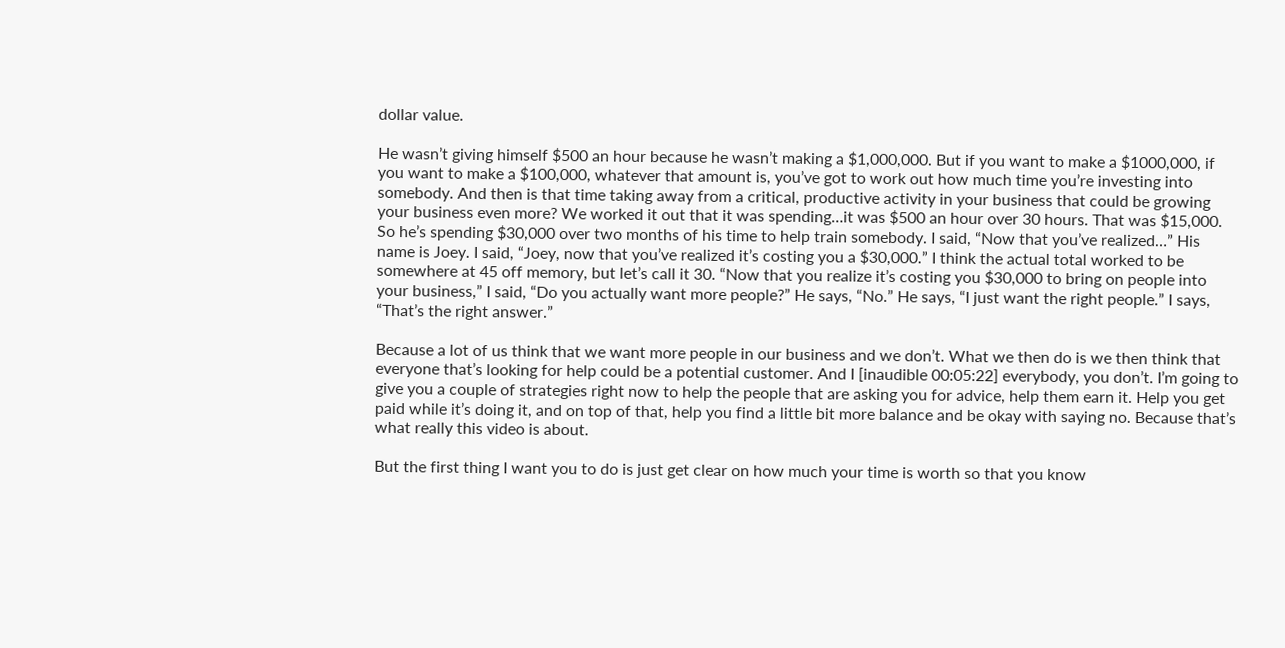dollar value.

He wasn’t giving himself $500 an hour because he wasn’t making a $1,000,000. But if you want to make a $1000,000, if you want to make a $100,000, whatever that amount is, you’ve got to work out how much time you’re investing into somebody. And then is that time taking away from a critical, productive activity in your business that could be growing your business even more? We worked it out that it was spending…it was $500 an hour over 30 hours. That was $15,000. So he’s spending $30,000 over two months of his time to help train somebody. I said, “Now that you’ve realized…” His name is Joey. I said, “Joey, now that you’ve realized it’s costing you a $30,000.” I think the actual total worked to be somewhere at 45 off memory, but let’s call it 30. “Now that you realize it’s costing you $30,000 to bring on people into your business,” I said, “Do you actually want more people?” He says, “No.” He says, “I just want the right people.” I says, “That’s the right answer.”

Because a lot of us think that we want more people in our business and we don’t. What we then do is we then think that everyone that’s looking for help could be a potential customer. And I [inaudible 00:05:22] everybody, you don’t. I’m going to give you a couple of strategies right now to help the people that are asking you for advice, help them earn it. Help you get paid while it’s doing it, and on top of that, help you find a little bit more balance and be okay with saying no. Because that’s what really this video is about.

But the first thing I want you to do is just get clear on how much your time is worth so that you know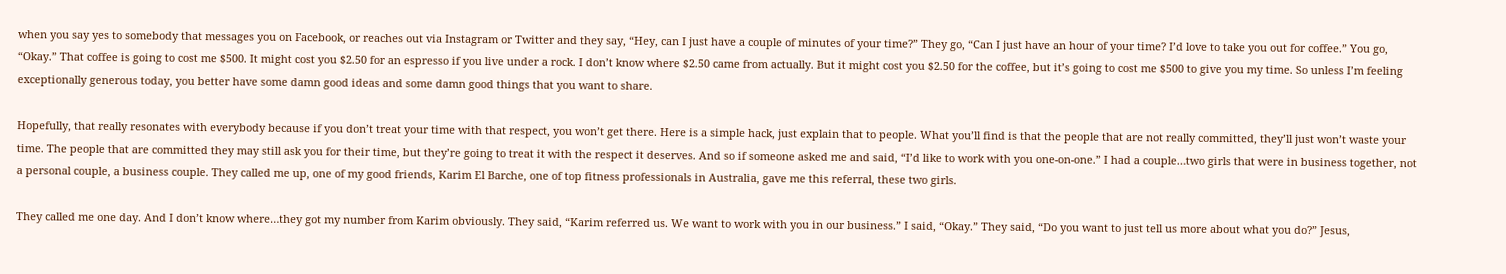when you say yes to somebody that messages you on Facebook, or reaches out via Instagram or Twitter and they say, “Hey, can I just have a couple of minutes of your time?” They go, “Can I just have an hour of your time? I’d love to take you out for coffee.” You go, “Okay.” That coffee is going to cost me $500. It might cost you $2.50 for an espresso if you live under a rock. I don’t know where $2.50 came from actually. But it might cost you $2.50 for the coffee, but it’s going to cost me $500 to give you my time. So unless I’m feeling exceptionally generous today, you better have some damn good ideas and some damn good things that you want to share.

Hopefully, that really resonates with everybody because if you don’t treat your time with that respect, you won’t get there. Here is a simple hack, just explain that to people. What you’ll find is that the people that are not really committed, they’ll just won’t waste your time. The people that are committed they may still ask you for their time, but they’re going to treat it with the respect it deserves. And so if someone asked me and said, “I’d like to work with you one-on-one.” I had a couple…two girls that were in business together, not a personal couple, a business couple. They called me up, one of my good friends, Karim El Barche, one of top fitness professionals in Australia, gave me this referral, these two girls.

They called me one day. And I don’t know where…they got my number from Karim obviously. They said, “Karim referred us. We want to work with you in our business.” I said, “Okay.” They said, “Do you want to just tell us more about what you do?” Jesus,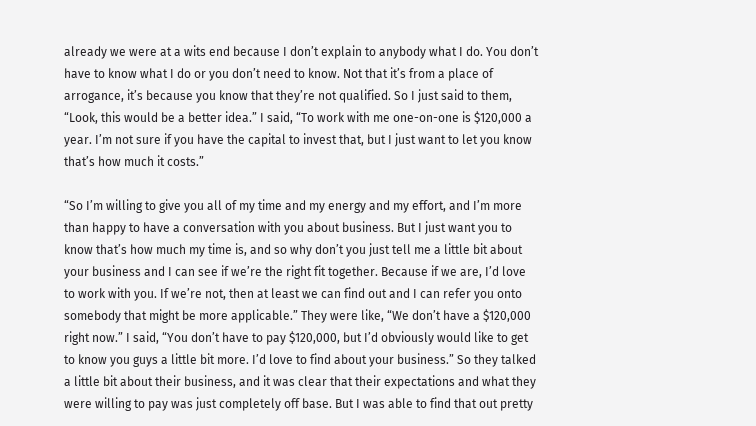already we were at a wits end because I don’t explain to anybody what I do. You don’t have to know what I do or you don’t need to know. Not that it’s from a place of arrogance, it’s because you know that they’re not qualified. So I just said to them, “Look, this would be a better idea.” I said, “To work with me one-on-one is $120,000 a year. I’m not sure if you have the capital to invest that, but I just want to let you know that’s how much it costs.”

“So I’m willing to give you all of my time and my energy and my effort, and I’m more than happy to have a conversation with you about business. But I just want you to know that’s how much my time is, and so why don’t you just tell me a little bit about your business and I can see if we’re the right fit together. Because if we are, I’d love to work with you. If we’re not, then at least we can find out and I can refer you onto somebody that might be more applicable.” They were like, “We don’t have a $120,000 right now.” I said, “You don’t have to pay $120,000, but I’d obviously would like to get to know you guys a little bit more. I’d love to find about your business.” So they talked a little bit about their business, and it was clear that their expectations and what they were willing to pay was just completely off base. But I was able to find that out pretty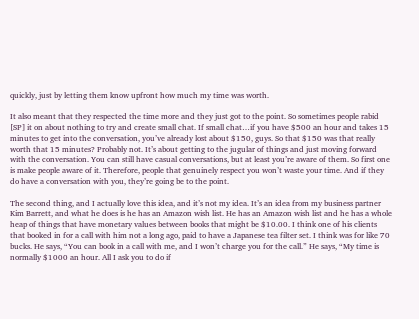quickly, just by letting them know upfront how much my time was worth.

It also meant that they respected the time more and they just got to the point. So sometimes people rabid [SP] it on about nothing to try and create small chat. If small chat…if you have $500 an hour and takes 15 minutes to get into the conversation, you’ve already lost about $150, guys. So that $150 was that really worth that 15 minutes? Probably not. It’s about getting to the jugular of things and just moving forward with the conversation. You can still have casual conversations, but at least you’re aware of them. So first one is make people aware of it. Therefore, people that genuinely respect you won’t waste your time. And if they do have a conversation with you, they’re going be to the point.

The second thing, and I actually love this idea, and it’s not my idea. It’s an idea from my business partner Kim Barrett, and what he does is he has an Amazon wish list. He has an Amazon wish list and he has a whole heap of things that have monetary values between books that might be $10.00. I think one of his clients that booked in for a call with him not a long ago, paid to have a Japanese tea filter set. I think was for like 70 bucks. He says, “You can book in a call with me, and I won’t charge you for the call.” He says, “My time is normally $1000 an hour. All I ask you to do if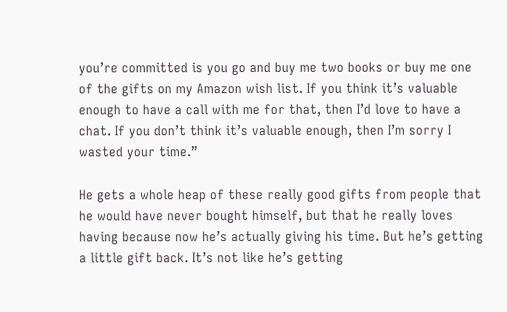you’re committed is you go and buy me two books or buy me one of the gifts on my Amazon wish list. If you think it’s valuable enough to have a call with me for that, then I’d love to have a chat. If you don’t think it’s valuable enough, then I’m sorry I wasted your time.”

He gets a whole heap of these really good gifts from people that he would have never bought himself, but that he really loves having because now he’s actually giving his time. But he’s getting a little gift back. It’s not like he’s getting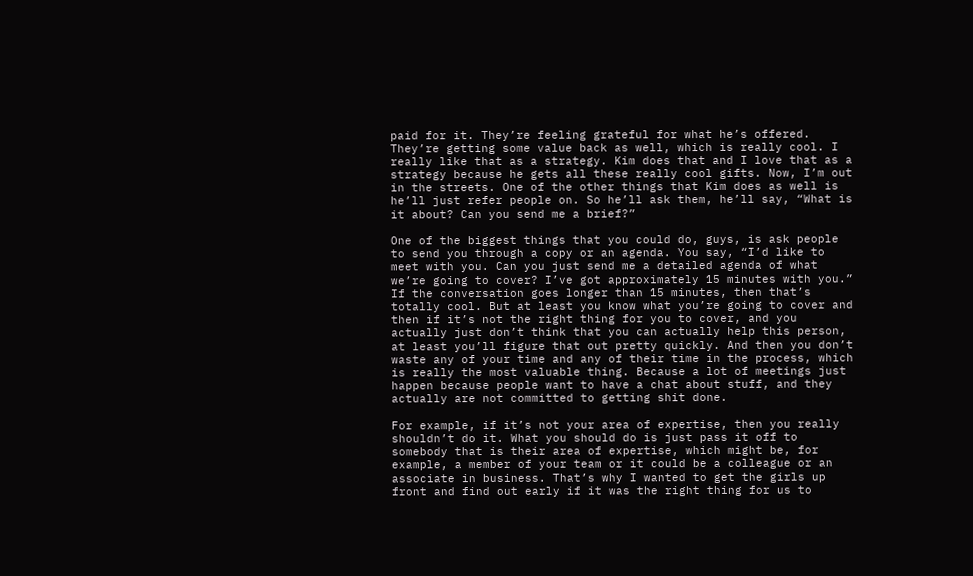paid for it. They’re feeling grateful for what he’s offered. They’re getting some value back as well, which is really cool. I really like that as a strategy. Kim does that and I love that as a strategy because he gets all these really cool gifts. Now, I’m out in the streets. One of the other things that Kim does as well is he’ll just refer people on. So he’ll ask them, he’ll say, “What is it about? Can you send me a brief?”

One of the biggest things that you could do, guys, is ask people to send you through a copy or an agenda. You say, “I’d like to meet with you. Can you just send me a detailed agenda of what we’re going to cover? I’ve got approximately 15 minutes with you.” If the conversation goes longer than 15 minutes, then that’s totally cool. But at least you know what you’re going to cover and then if it’s not the right thing for you to cover, and you actually just don’t think that you can actually help this person, at least you’ll figure that out pretty quickly. And then you don’t waste any of your time and any of their time in the process, which is really the most valuable thing. Because a lot of meetings just happen because people want to have a chat about stuff, and they actually are not committed to getting shit done.

For example, if it’s not your area of expertise, then you really shouldn’t do it. What you should do is just pass it off to somebody that is their area of expertise, which might be, for example, a member of your team or it could be a colleague or an associate in business. That’s why I wanted to get the girls up front and find out early if it was the right thing for us to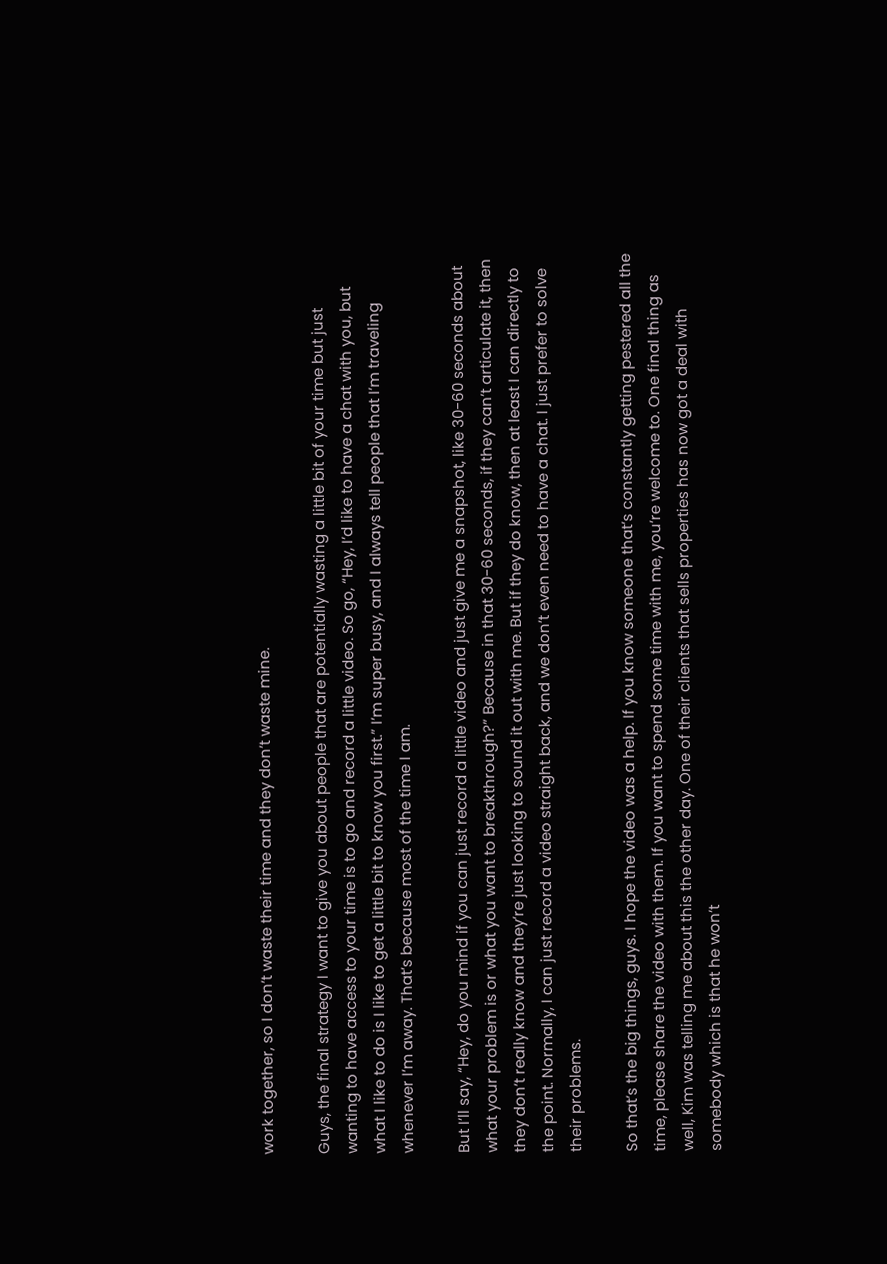work together, so I don’t waste their time and they don’t waste mine.

Guys, the final strategy I want to give you about people that are potentially wasting a little bit of your time but just wanting to have access to your time is to go and record a little video. So go, “Hey, I’d like to have a chat with you, but what I like to do is I like to get a little bit to know you first.” I’m super busy, and I always tell people that I’m traveling whenever I’m away. That’s because most of the time I am.

But I’ll say, “Hey, do you mind if you can just record a little video and just give me a snapshot, like 30-60 seconds about what your problem is or what you want to breakthrough?” Because in that 30-60 seconds, if they can’t articulate it, then they don’t really know and they’re just looking to sound it out with me. But if they do know, then at least I can directly to the point. Normally, I can just record a video straight back, and we don’t even need to have a chat. I just prefer to solve their problems.

So that’s the big things, guys. I hope the video was a help. If you know someone that’s constantly getting pestered all the time, please share the video with them. If you want to spend some time with me, you’re welcome to. One final thing as well, Kim was telling me about this the other day. One of their clients that sells properties has now got a deal with somebody which is that he won’t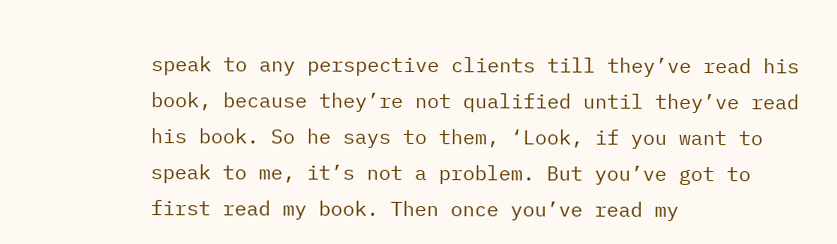speak to any perspective clients till they’ve read his book, because they’re not qualified until they’ve read his book. So he says to them, ‘Look, if you want to speak to me, it’s not a problem. But you’ve got to first read my book. Then once you’ve read my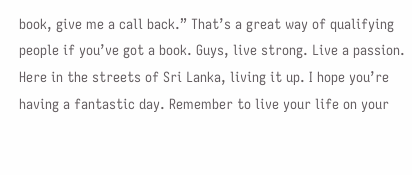book, give me a call back.” That’s a great way of qualifying people if you’ve got a book. Guys, live strong. Live a passion. Here in the streets of Sri Lanka, living it up. I hope you’re having a fantastic day. Remember to live your life on your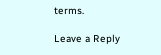terms.

Leave a Reply